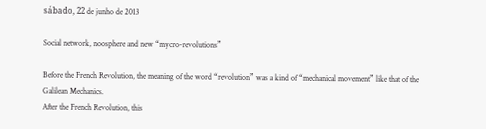sábado, 22 de junho de 2013

Social network, noosphere and new “mycro-revolutions”

Before the French Revolution, the meaning of the word “revolution” was a kind of “mechanical movement” like that of the Galilean Mechanics.
After the French Revolution, this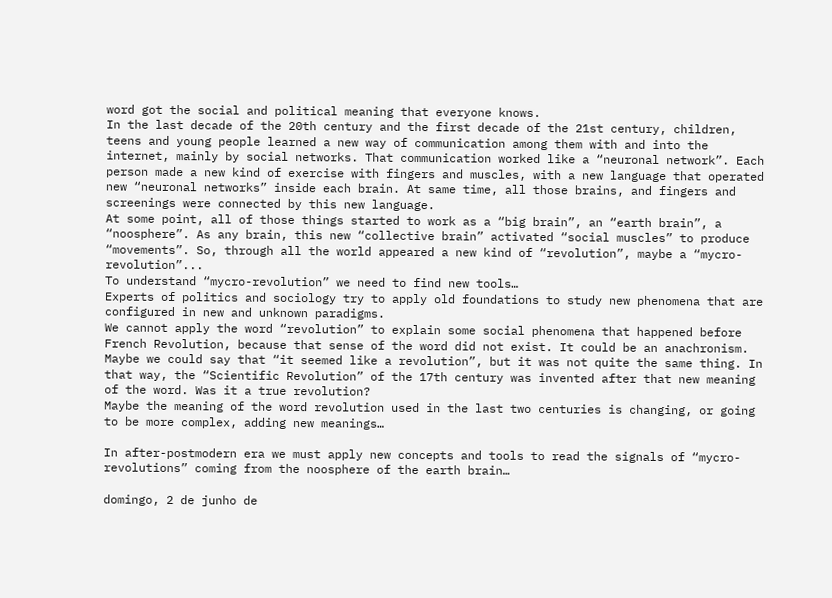word got the social and political meaning that everyone knows.
In the last decade of the 20th century and the first decade of the 21st century, children, teens and young people learned a new way of communication among them with and into the internet, mainly by social networks. That communication worked like a “neuronal network”. Each person made a new kind of exercise with fingers and muscles, with a new language that operated new “neuronal networks” inside each brain. At same time, all those brains, and fingers and screenings were connected by this new language.
At some point, all of those things started to work as a “big brain”, an “earth brain”, a “noosphere”. As any brain, this new “collective brain” activated “social muscles” to produce “movements”. So, through all the world appeared a new kind of “revolution”, maybe a “mycro-revolution”...
To understand “mycro-revolution” we need to find new tools…
Experts of politics and sociology try to apply old foundations to study new phenomena that are configured in new and unknown paradigms.
We cannot apply the word “revolution” to explain some social phenomena that happened before French Revolution, because that sense of the word did not exist. It could be an anachronism. Maybe we could say that “it seemed like a revolution”, but it was not quite the same thing. In that way, the “Scientific Revolution” of the 17th century was invented after that new meaning of the word. Was it a true revolution?
Maybe the meaning of the word revolution used in the last two centuries is changing, or going to be more complex, adding new meanings…

In after-postmodern era we must apply new concepts and tools to read the signals of “mycro-revolutions” coming from the noosphere of the earth brain…

domingo, 2 de junho de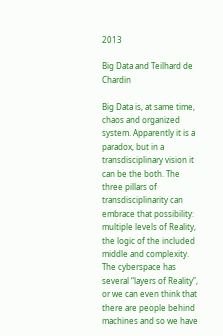2013

Big Data and Teilhard de Chardin

Big Data is, at same time, chaos and organized system. Apparently it is a paradox, but in a transdisciplinary vision it can be the both. The three pillars of transdisciplinarity can embrace that possibility: multiple levels of Reality, the logic of the included middle and complexity. The cyberspace has several “layers of Reality”, or we can even think that there are people behind machines and so we have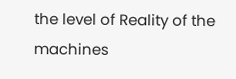the level of Reality of the machines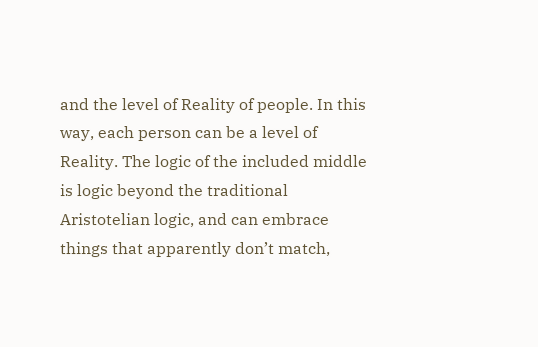and the level of Reality of people. In this way, each person can be a level of Reality. The logic of the included middle is logic beyond the traditional Aristotelian logic, and can embrace things that apparently don’t match,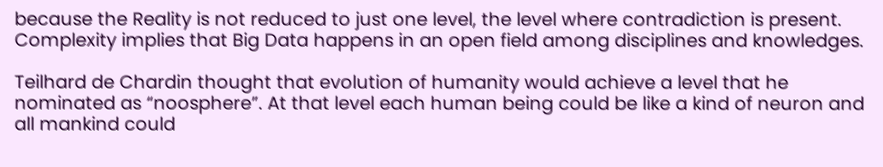because the Reality is not reduced to just one level, the level where contradiction is present. Complexity implies that Big Data happens in an open field among disciplines and knowledges.

Teilhard de Chardin thought that evolution of humanity would achieve a level that he nominated as “noosphere”. At that level each human being could be like a kind of neuron and all mankind could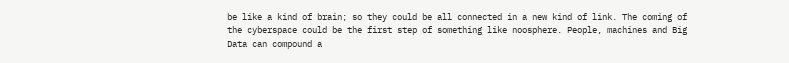be like a kind of brain; so they could be all connected in a new kind of link. The coming of the cyberspace could be the first step of something like noosphere. People, machines and Big Data can compound a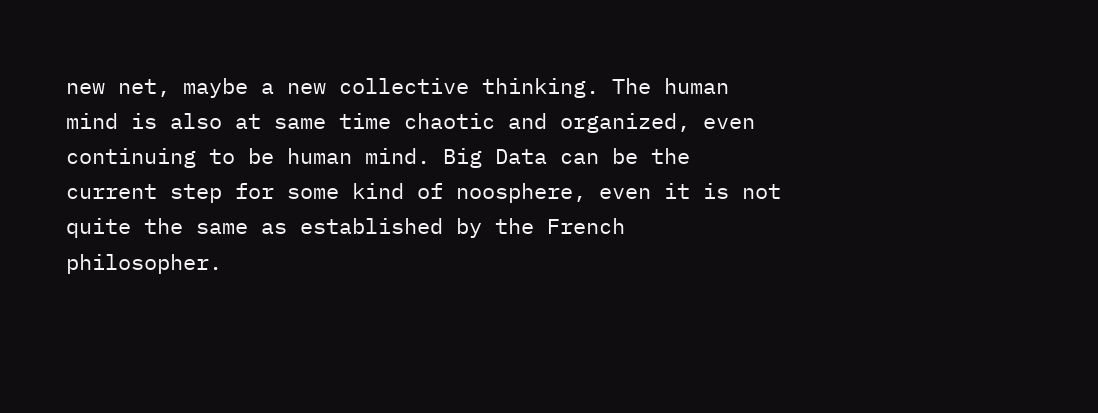new net, maybe a new collective thinking. The human mind is also at same time chaotic and organized, even continuing to be human mind. Big Data can be the current step for some kind of noosphere, even it is not quite the same as established by the French philosopher.